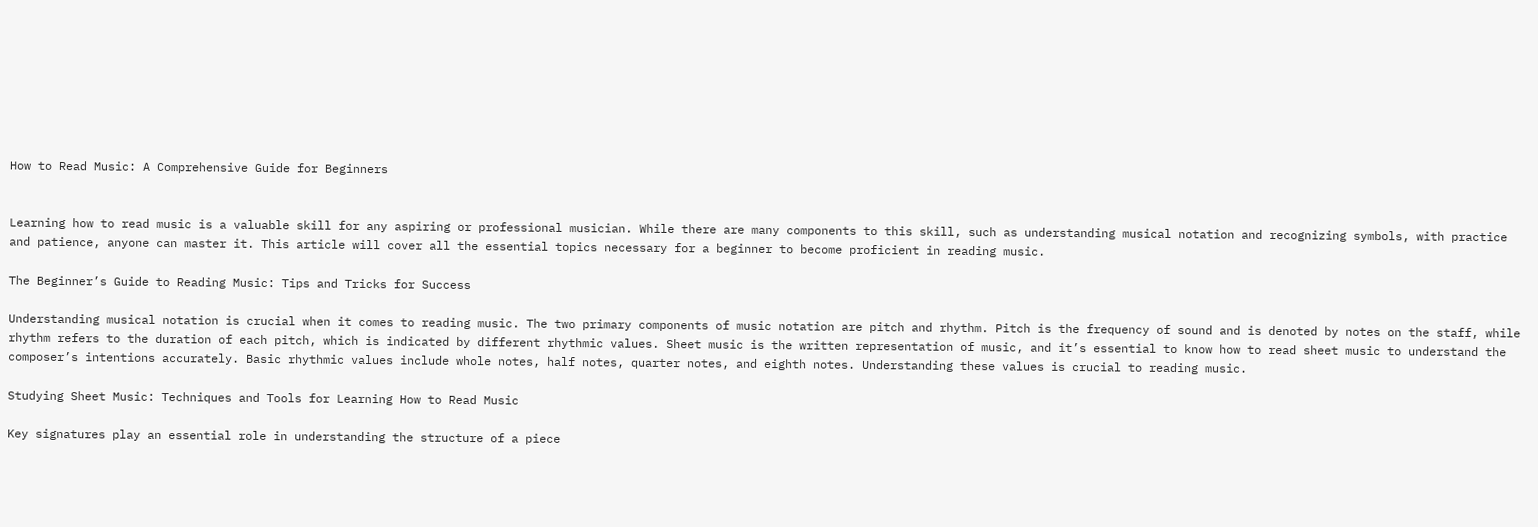How to Read Music: A Comprehensive Guide for Beginners


Learning how to read music is a valuable skill for any aspiring or professional musician. While there are many components to this skill, such as understanding musical notation and recognizing symbols, with practice and patience, anyone can master it. This article will cover all the essential topics necessary for a beginner to become proficient in reading music.

The Beginner’s Guide to Reading Music: Tips and Tricks for Success

Understanding musical notation is crucial when it comes to reading music. The two primary components of music notation are pitch and rhythm. Pitch is the frequency of sound and is denoted by notes on the staff, while rhythm refers to the duration of each pitch, which is indicated by different rhythmic values. Sheet music is the written representation of music, and it’s essential to know how to read sheet music to understand the composer’s intentions accurately. Basic rhythmic values include whole notes, half notes, quarter notes, and eighth notes. Understanding these values is crucial to reading music.

Studying Sheet Music: Techniques and Tools for Learning How to Read Music

Key signatures play an essential role in understanding the structure of a piece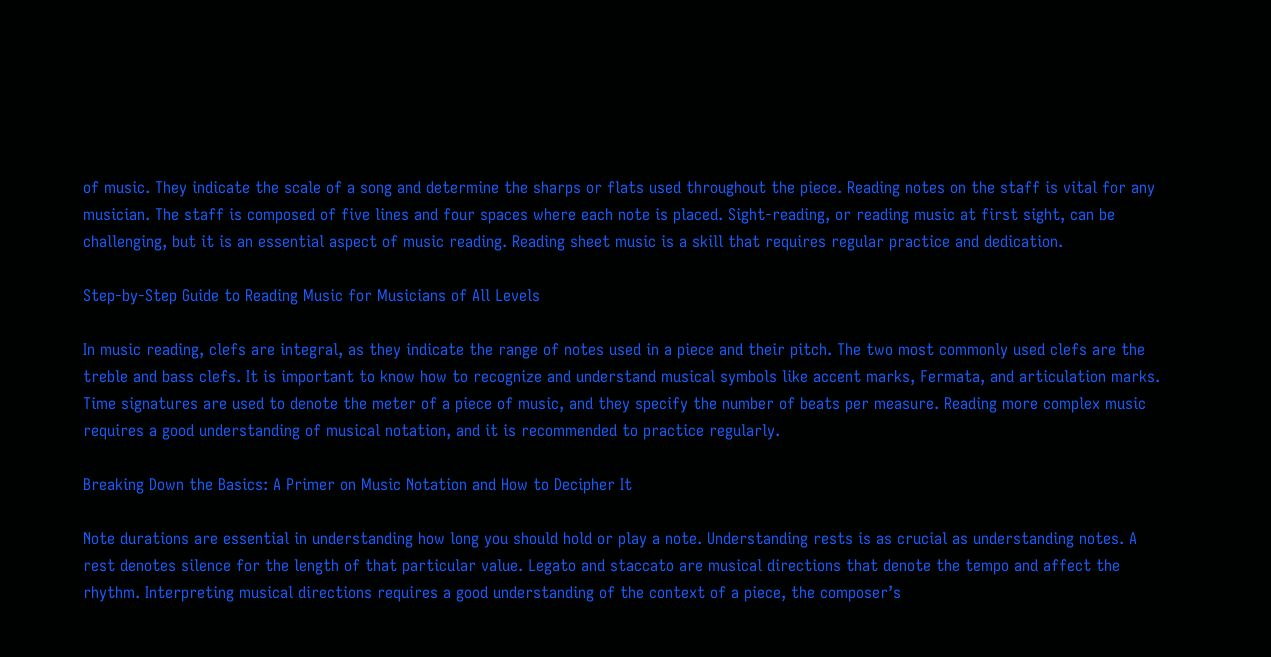of music. They indicate the scale of a song and determine the sharps or flats used throughout the piece. Reading notes on the staff is vital for any musician. The staff is composed of five lines and four spaces where each note is placed. Sight-reading, or reading music at first sight, can be challenging, but it is an essential aspect of music reading. Reading sheet music is a skill that requires regular practice and dedication.

Step-by-Step Guide to Reading Music for Musicians of All Levels

In music reading, clefs are integral, as they indicate the range of notes used in a piece and their pitch. The two most commonly used clefs are the treble and bass clefs. It is important to know how to recognize and understand musical symbols like accent marks, Fermata, and articulation marks. Time signatures are used to denote the meter of a piece of music, and they specify the number of beats per measure. Reading more complex music requires a good understanding of musical notation, and it is recommended to practice regularly.

Breaking Down the Basics: A Primer on Music Notation and How to Decipher It

Note durations are essential in understanding how long you should hold or play a note. Understanding rests is as crucial as understanding notes. A rest denotes silence for the length of that particular value. Legato and staccato are musical directions that denote the tempo and affect the rhythm. Interpreting musical directions requires a good understanding of the context of a piece, the composer’s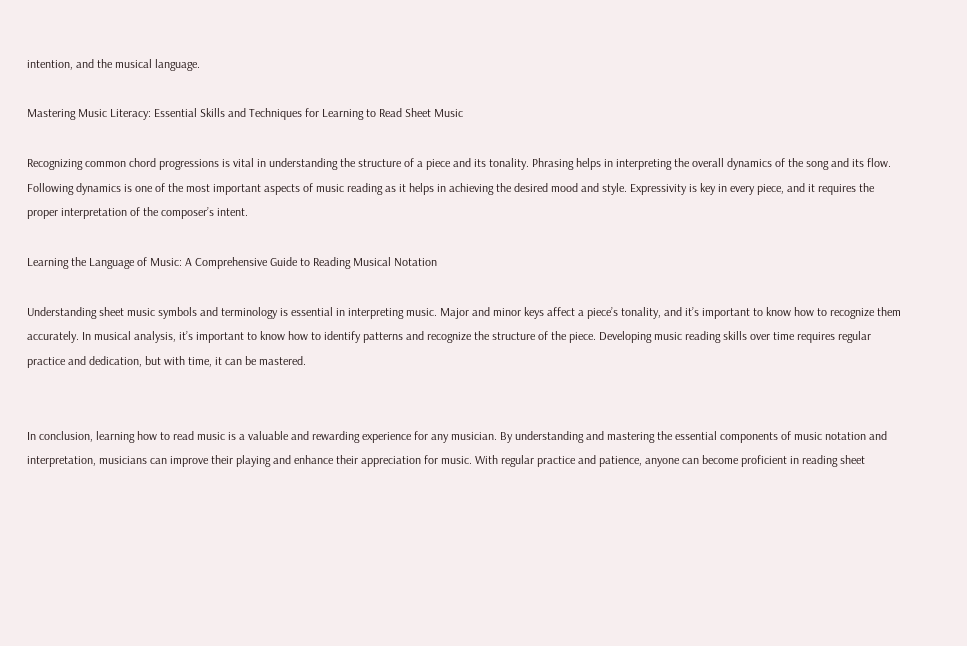intention, and the musical language.

Mastering Music Literacy: Essential Skills and Techniques for Learning to Read Sheet Music

Recognizing common chord progressions is vital in understanding the structure of a piece and its tonality. Phrasing helps in interpreting the overall dynamics of the song and its flow. Following dynamics is one of the most important aspects of music reading as it helps in achieving the desired mood and style. Expressivity is key in every piece, and it requires the proper interpretation of the composer’s intent.

Learning the Language of Music: A Comprehensive Guide to Reading Musical Notation

Understanding sheet music symbols and terminology is essential in interpreting music. Major and minor keys affect a piece’s tonality, and it’s important to know how to recognize them accurately. In musical analysis, it’s important to know how to identify patterns and recognize the structure of the piece. Developing music reading skills over time requires regular practice and dedication, but with time, it can be mastered.


In conclusion, learning how to read music is a valuable and rewarding experience for any musician. By understanding and mastering the essential components of music notation and interpretation, musicians can improve their playing and enhance their appreciation for music. With regular practice and patience, anyone can become proficient in reading sheet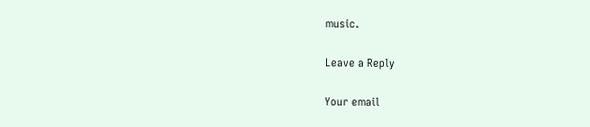music.

Leave a Reply

Your email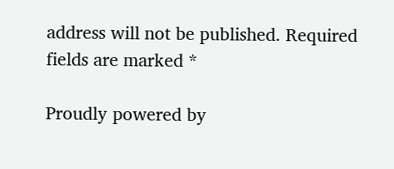address will not be published. Required fields are marked *

Proudly powered by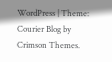WordPress | Theme: Courier Blog by Crimson Themes.